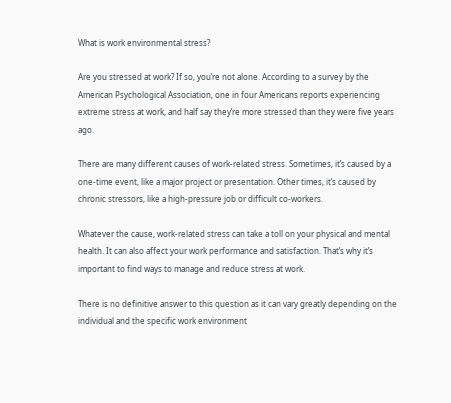What is work environmental stress?

Are you stressed at work? If so, you’re not alone. According to a survey by the American Psychological Association, one in four Americans reports experiencing extreme stress at work, and half say they’re more stressed than they were five years ago.

There are many different causes of work-related stress. Sometimes, it’s caused by a one-time event, like a major project or presentation. Other times, it’s caused by chronic stressors, like a high-pressure job or difficult co-workers.

Whatever the cause, work-related stress can take a toll on your physical and mental health. It can also affect your work performance and satisfaction. That’s why it’s important to find ways to manage and reduce stress at work.

There is no definitive answer to this question as it can vary greatly depending on the individual and the specific work environment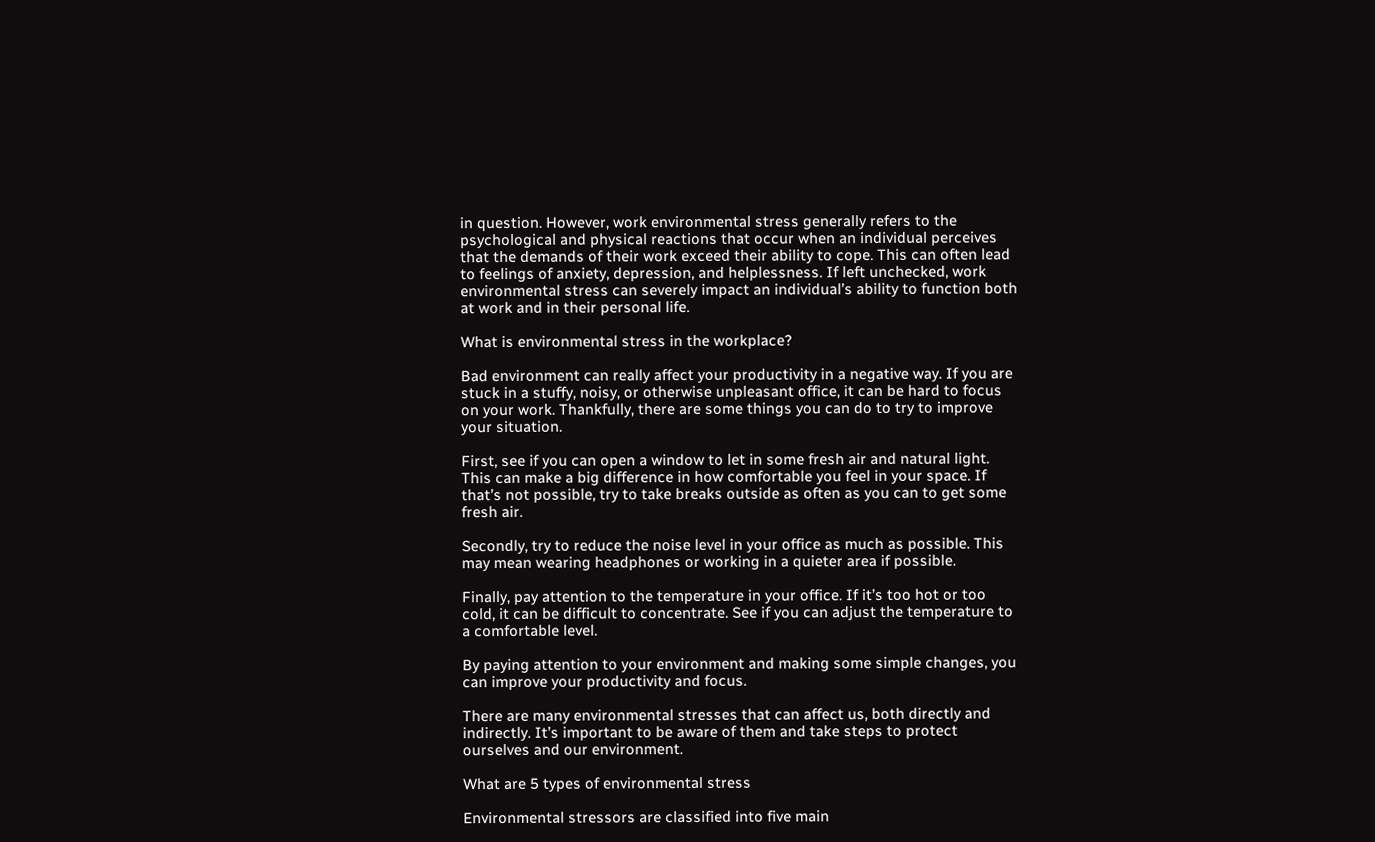in question. However, work environmental stress generally refers to the psychological and physical reactions that occur when an individual perceives that the demands of their work exceed their ability to cope. This can often lead to feelings of anxiety, depression, and helplessness. If left unchecked, work environmental stress can severely impact an individual’s ability to function both at work and in their personal life.

What is environmental stress in the workplace?

Bad environment can really affect your productivity in a negative way. If you are stuck in a stuffy, noisy, or otherwise unpleasant office, it can be hard to focus on your work. Thankfully, there are some things you can do to try to improve your situation.

First, see if you can open a window to let in some fresh air and natural light. This can make a big difference in how comfortable you feel in your space. If that’s not possible, try to take breaks outside as often as you can to get some fresh air.

Secondly, try to reduce the noise level in your office as much as possible. This may mean wearing headphones or working in a quieter area if possible.

Finally, pay attention to the temperature in your office. If it’s too hot or too cold, it can be difficult to concentrate. See if you can adjust the temperature to a comfortable level.

By paying attention to your environment and making some simple changes, you can improve your productivity and focus.

There are many environmental stresses that can affect us, both directly and indirectly. It’s important to be aware of them and take steps to protect ourselves and our environment.

What are 5 types of environmental stress

Environmental stressors are classified into five main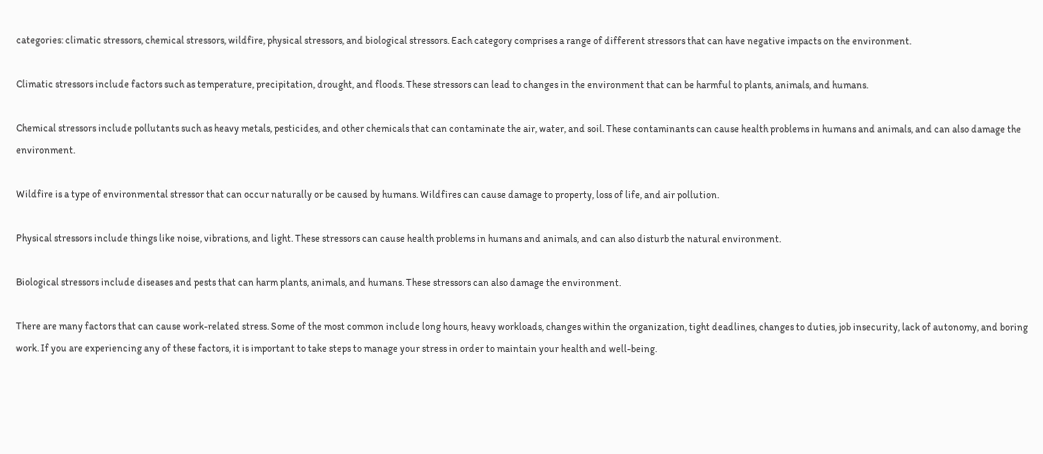categories: climatic stressors, chemical stressors, wildfire, physical stressors, and biological stressors. Each category comprises a range of different stressors that can have negative impacts on the environment.

Climatic stressors include factors such as temperature, precipitation, drought, and floods. These stressors can lead to changes in the environment that can be harmful to plants, animals, and humans.

Chemical stressors include pollutants such as heavy metals, pesticides, and other chemicals that can contaminate the air, water, and soil. These contaminants can cause health problems in humans and animals, and can also damage the environment.

Wildfire is a type of environmental stressor that can occur naturally or be caused by humans. Wildfires can cause damage to property, loss of life, and air pollution.

Physical stressors include things like noise, vibrations, and light. These stressors can cause health problems in humans and animals, and can also disturb the natural environment.

Biological stressors include diseases and pests that can harm plants, animals, and humans. These stressors can also damage the environment.

There are many factors that can cause work-related stress. Some of the most common include long hours, heavy workloads, changes within the organization, tight deadlines, changes to duties, job insecurity, lack of autonomy, and boring work. If you are experiencing any of these factors, it is important to take steps to manage your stress in order to maintain your health and well-being.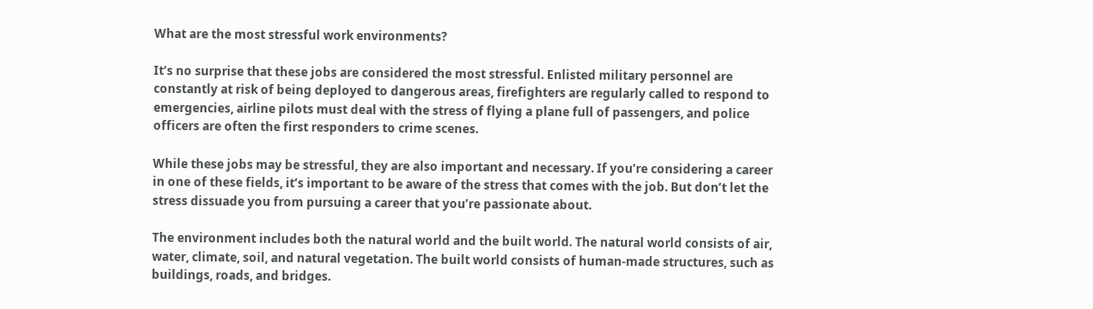What are the most stressful work environments?

It’s no surprise that these jobs are considered the most stressful. Enlisted military personnel are constantly at risk of being deployed to dangerous areas, firefighters are regularly called to respond to emergencies, airline pilots must deal with the stress of flying a plane full of passengers, and police officers are often the first responders to crime scenes.

While these jobs may be stressful, they are also important and necessary. If you’re considering a career in one of these fields, it’s important to be aware of the stress that comes with the job. But don’t let the stress dissuade you from pursuing a career that you’re passionate about.

The environment includes both the natural world and the built world. The natural world consists of air, water, climate, soil, and natural vegetation. The built world consists of human-made structures, such as buildings, roads, and bridges.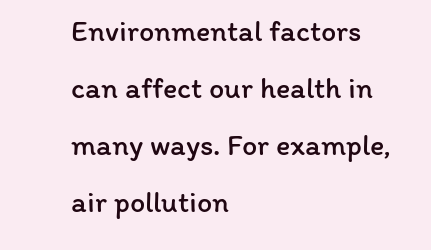Environmental factors can affect our health in many ways. For example, air pollution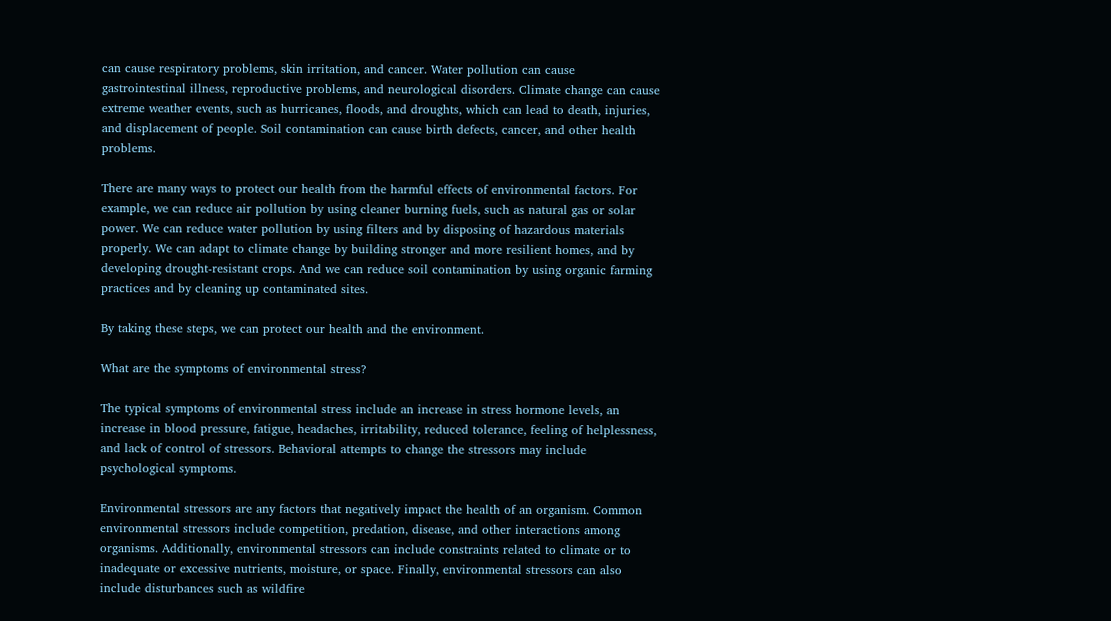can cause respiratory problems, skin irritation, and cancer. Water pollution can cause gastrointestinal illness, reproductive problems, and neurological disorders. Climate change can cause extreme weather events, such as hurricanes, floods, and droughts, which can lead to death, injuries, and displacement of people. Soil contamination can cause birth defects, cancer, and other health problems.

There are many ways to protect our health from the harmful effects of environmental factors. For example, we can reduce air pollution by using cleaner burning fuels, such as natural gas or solar power. We can reduce water pollution by using filters and by disposing of hazardous materials properly. We can adapt to climate change by building stronger and more resilient homes, and by developing drought-resistant crops. And we can reduce soil contamination by using organic farming practices and by cleaning up contaminated sites.

By taking these steps, we can protect our health and the environment.

What are the symptoms of environmental stress?

The typical symptoms of environmental stress include an increase in stress hormone levels, an increase in blood pressure, fatigue, headaches, irritability, reduced tolerance, feeling of helplessness, and lack of control of stressors. Behavioral attempts to change the stressors may include psychological symptoms.

Environmental stressors are any factors that negatively impact the health of an organism. Common environmental stressors include competition, predation, disease, and other interactions among organisms. Additionally, environmental stressors can include constraints related to climate or to inadequate or excessive nutrients, moisture, or space. Finally, environmental stressors can also include disturbances such as wildfire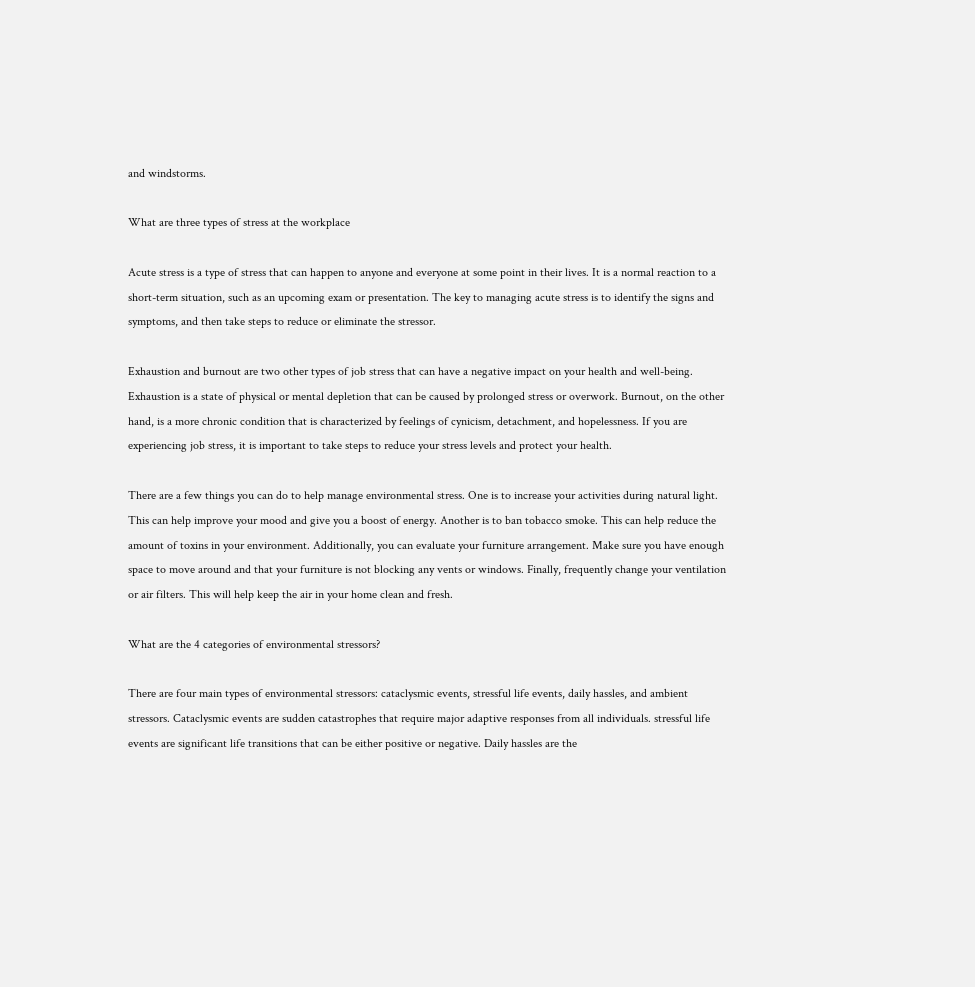and windstorms.

What are three types of stress at the workplace

Acute stress is a type of stress that can happen to anyone and everyone at some point in their lives. It is a normal reaction to a short-term situation, such as an upcoming exam or presentation. The key to managing acute stress is to identify the signs and symptoms, and then take steps to reduce or eliminate the stressor.

Exhaustion and burnout are two other types of job stress that can have a negative impact on your health and well-being. Exhaustion is a state of physical or mental depletion that can be caused by prolonged stress or overwork. Burnout, on the other hand, is a more chronic condition that is characterized by feelings of cynicism, detachment, and hopelessness. If you are experiencing job stress, it is important to take steps to reduce your stress levels and protect your health.

There are a few things you can do to help manage environmental stress. One is to increase your activities during natural light. This can help improve your mood and give you a boost of energy. Another is to ban tobacco smoke. This can help reduce the amount of toxins in your environment. Additionally, you can evaluate your furniture arrangement. Make sure you have enough space to move around and that your furniture is not blocking any vents or windows. Finally, frequently change your ventilation or air filters. This will help keep the air in your home clean and fresh.

What are the 4 categories of environmental stressors?

There are four main types of environmental stressors: cataclysmic events, stressful life events, daily hassles, and ambient stressors. Cataclysmic events are sudden catastrophes that require major adaptive responses from all individuals. stressful life events are significant life transitions that can be either positive or negative. Daily hassles are the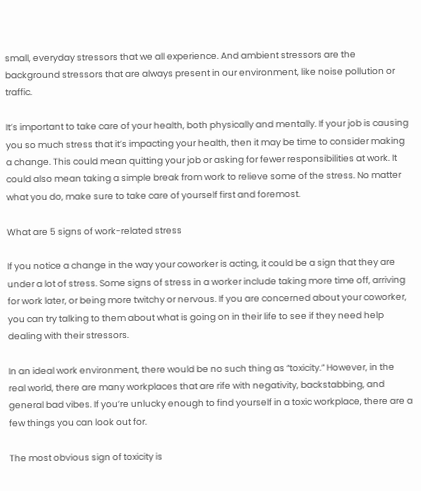small, everyday stressors that we all experience. And ambient stressors are the background stressors that are always present in our environment, like noise pollution or traffic.

It’s important to take care of your health, both physically and mentally. If your job is causing you so much stress that it’s impacting your health, then it may be time to consider making a change. This could mean quitting your job or asking for fewer responsibilities at work. It could also mean taking a simple break from work to relieve some of the stress. No matter what you do, make sure to take care of yourself first and foremost.

What are 5 signs of work-related stress

If you notice a change in the way your coworker is acting, it could be a sign that they are under a lot of stress. Some signs of stress in a worker include taking more time off, arriving for work later, or being more twitchy or nervous. If you are concerned about your coworker, you can try talking to them about what is going on in their life to see if they need help dealing with their stressors.

In an ideal work environment, there would be no such thing as “toxicity.” However, in the real world, there are many workplaces that are rife with negativity, backstabbing, and general bad vibes. If you’re unlucky enough to find yourself in a toxic workplace, there are a few things you can look out for.

The most obvious sign of toxicity is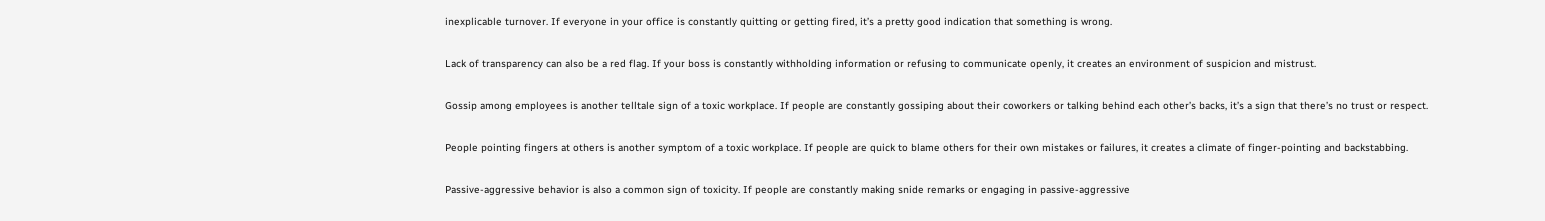inexplicable turnover. If everyone in your office is constantly quitting or getting fired, it’s a pretty good indication that something is wrong.

Lack of transparency can also be a red flag. If your boss is constantly withholding information or refusing to communicate openly, it creates an environment of suspicion and mistrust.

Gossip among employees is another telltale sign of a toxic workplace. If people are constantly gossiping about their coworkers or talking behind each other’s backs, it’s a sign that there’s no trust or respect.

People pointing fingers at others is another symptom of a toxic workplace. If people are quick to blame others for their own mistakes or failures, it creates a climate of finger-pointing and backstabbing.

Passive-aggressive behavior is also a common sign of toxicity. If people are constantly making snide remarks or engaging in passive-aggressive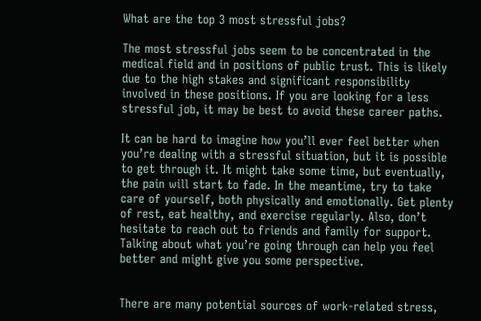What are the top 3 most stressful jobs?

The most stressful jobs seem to be concentrated in the medical field and in positions of public trust. This is likely due to the high stakes and significant responsibility involved in these positions. If you are looking for a less stressful job, it may be best to avoid these career paths.

It can be hard to imagine how you’ll ever feel better when you’re dealing with a stressful situation, but it is possible to get through it. It might take some time, but eventually, the pain will start to fade. In the meantime, try to take care of yourself, both physically and emotionally. Get plenty of rest, eat healthy, and exercise regularly. Also, don’t hesitate to reach out to friends and family for support. Talking about what you’re going through can help you feel better and might give you some perspective.


There are many potential sources of work-related stress,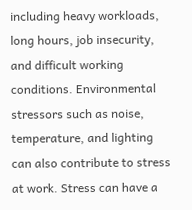including heavy workloads, long hours, job insecurity, and difficult working conditions. Environmental stressors such as noise, temperature, and lighting can also contribute to stress at work. Stress can have a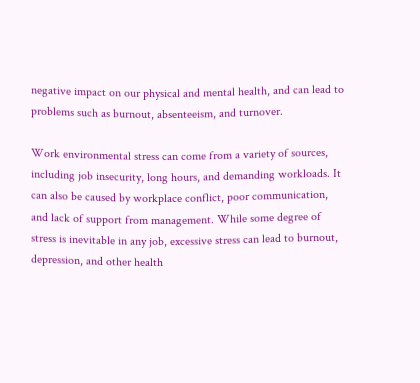negative impact on our physical and mental health, and can lead to problems such as burnout, absenteeism, and turnover.

Work environmental stress can come from a variety of sources, including job insecurity, long hours, and demanding workloads. It can also be caused by workplace conflict, poor communication, and lack of support from management. While some degree of stress is inevitable in any job, excessive stress can lead to burnout, depression, and other health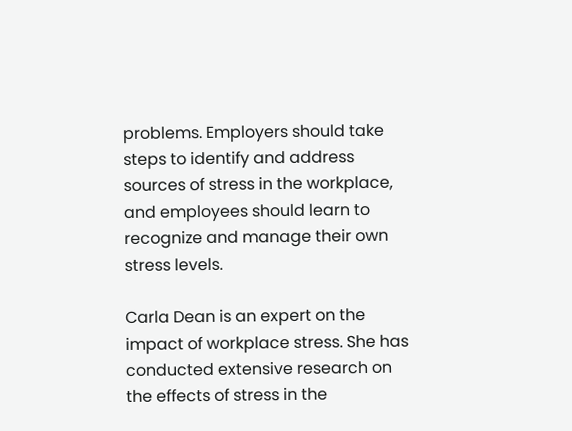problems. Employers should take steps to identify and address sources of stress in the workplace, and employees should learn to recognize and manage their own stress levels.

Carla Dean is an expert on the impact of workplace stress. She has conducted extensive research on the effects of stress in the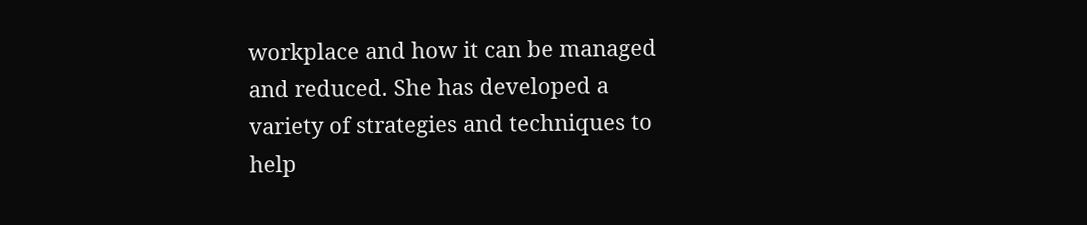workplace and how it can be managed and reduced. She has developed a variety of strategies and techniques to help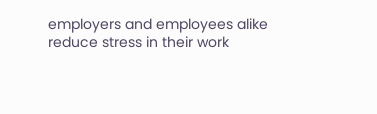employers and employees alike reduce stress in their work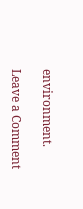environment.

Leave a Comment